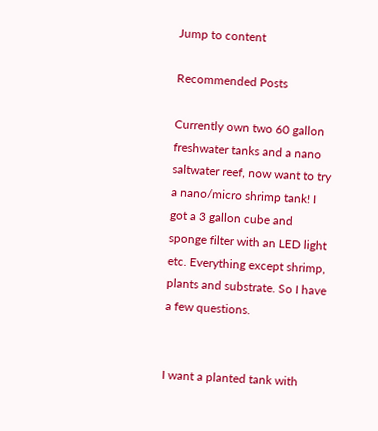Jump to content

Recommended Posts

Currently own two 60 gallon freshwater tanks and a nano saltwater reef, now want to try a nano/micro shrimp tank! I got a 3 gallon cube and sponge filter with an LED light etc. Everything except shrimp, plants and substrate. So I have a few questions.


I want a planted tank with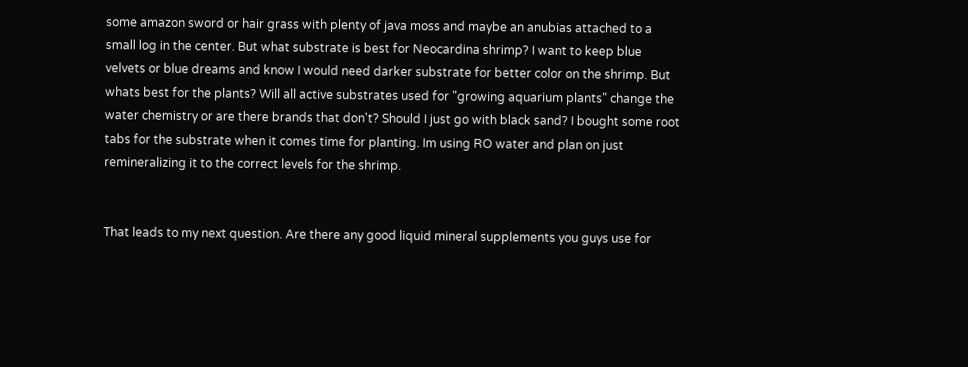some amazon sword or hair grass with plenty of java moss and maybe an anubias attached to a small log in the center. But what substrate is best for Neocardina shrimp? I want to keep blue velvets or blue dreams and know I would need darker substrate for better color on the shrimp. But whats best for the plants? Will all active substrates used for "growing aquarium plants" change the water chemistry or are there brands that don't? Should I just go with black sand? I bought some root tabs for the substrate when it comes time for planting. Im using RO water and plan on just remineralizing it to the correct levels for the shrimp.


That leads to my next question. Are there any good liquid mineral supplements you guys use for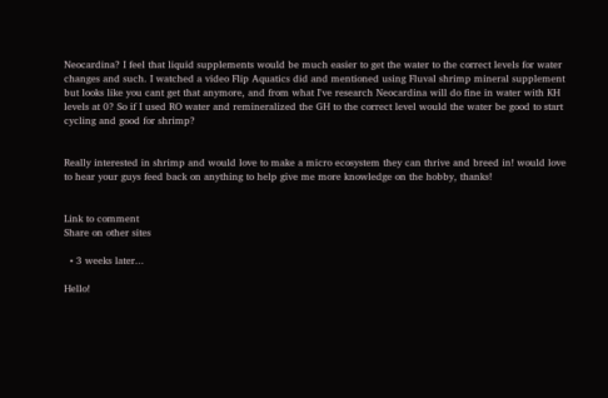Neocardina? I feel that liquid supplements would be much easier to get the water to the correct levels for water changes and such. I watched a video Flip Aquatics did and mentioned using Fluval shrimp mineral supplement but looks like you cant get that anymore, and from what I've research Neocardina will do fine in water with KH levels at 0? So if I used RO water and remineralized the GH to the correct level would the water be good to start cycling and good for shrimp?


Really interested in shrimp and would love to make a micro ecosystem they can thrive and breed in! would love to hear your guys feed back on anything to help give me more knowledge on the hobby, thanks!


Link to comment
Share on other sites

  • 3 weeks later...

Hello!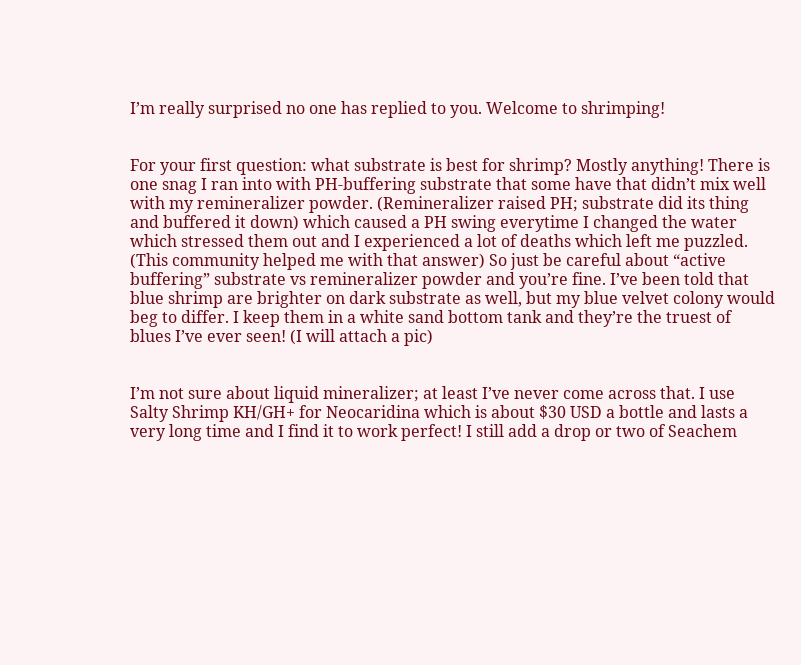I’m really surprised no one has replied to you. Welcome to shrimping!


For your first question: what substrate is best for shrimp? Mostly anything! There is one snag I ran into with PH-buffering substrate that some have that didn’t mix well with my remineralizer powder. (Remineralizer raised PH; substrate did its thing and buffered it down) which caused a PH swing everytime I changed the water which stressed them out and I experienced a lot of deaths which left me puzzled. (This community helped me with that answer) So just be careful about “active buffering” substrate vs remineralizer powder and you’re fine. I’ve been told that blue shrimp are brighter on dark substrate as well, but my blue velvet colony would beg to differ. I keep them in a white sand bottom tank and they’re the truest of blues I’ve ever seen! (I will attach a pic)


I’m not sure about liquid mineralizer; at least I’ve never come across that. I use Salty Shrimp KH/GH+ for Neocaridina which is about $30 USD a bottle and lasts a very long time and I find it to work perfect! I still add a drop or two of Seachem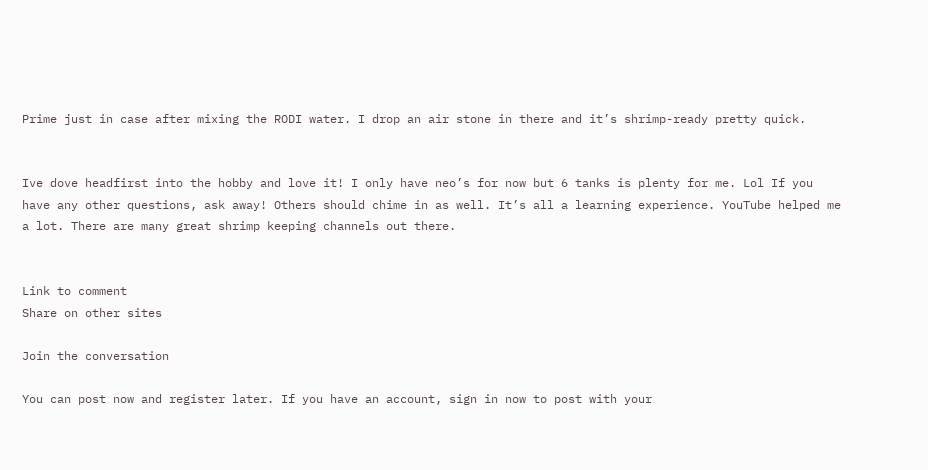Prime just in case after mixing the RODI water. I drop an air stone in there and it’s shrimp-ready pretty quick.


Ive dove headfirst into the hobby and love it! I only have neo’s for now but 6 tanks is plenty for me. Lol If you have any other questions, ask away! Others should chime in as well. It’s all a learning experience. YouTube helped me a lot. There are many great shrimp keeping channels out there.


Link to comment
Share on other sites

Join the conversation

You can post now and register later. If you have an account, sign in now to post with your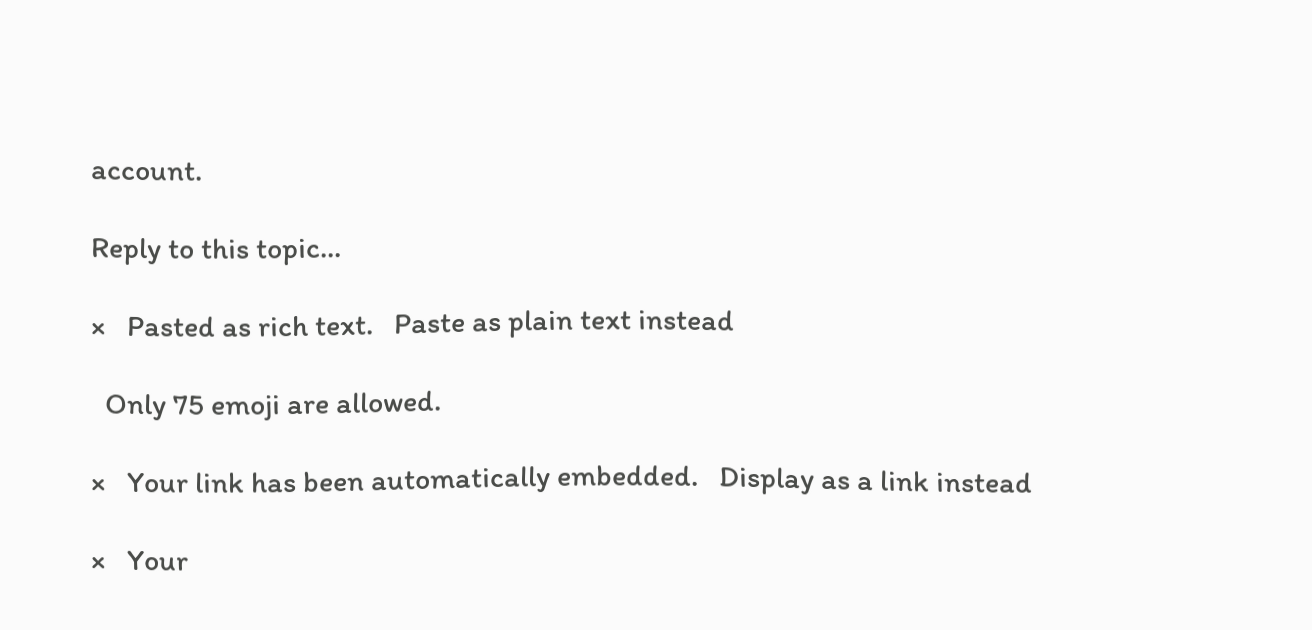account.

Reply to this topic...

×   Pasted as rich text.   Paste as plain text instead

  Only 75 emoji are allowed.

×   Your link has been automatically embedded.   Display as a link instead

×   Your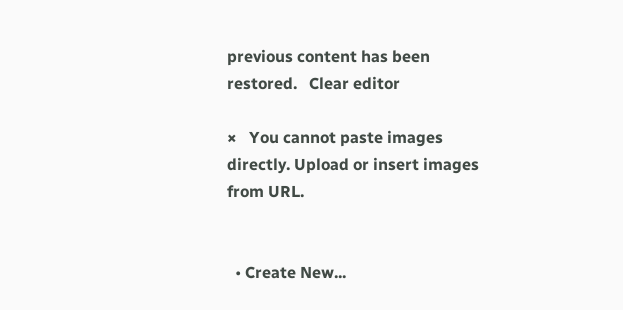previous content has been restored.   Clear editor

×   You cannot paste images directly. Upload or insert images from URL.


  • Create New...